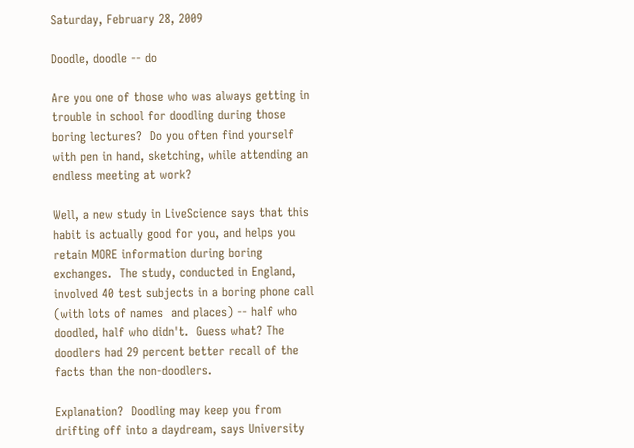Saturday, February 28, 2009

Doodle, doodle -- do

Are you one of those who was always getting in trouble in school for doodling during those boring lectures?  Do you often find yourself with pen in hand, sketching, while attending an endless meeting at work?

Well, a new study in LiveScience says that this habit is actually good for you, and helps you retain MORE information during boring exchanges.  The study, conducted in England, involved 40 test subjects in a boring phone call (with lots of names  and places) -- half who doodled, half who didn't.  Guess what? The doodlers had 29 percent better recall of the facts than the non-doodlers.

Explanation?  Doodling may keep you from drifting off into a daydream, says University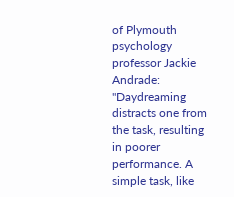of Plymouth psychology professor Jackie Andrade:  "Daydreaming distracts one from the task, resulting in poorer performance. A simple task, like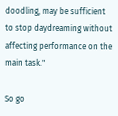doodling, may be sufficient to stop daydreaming without affecting performance on the main task."

So go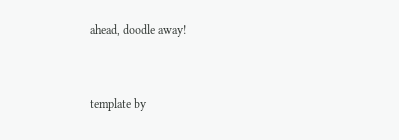ahead, doodle away!



template by